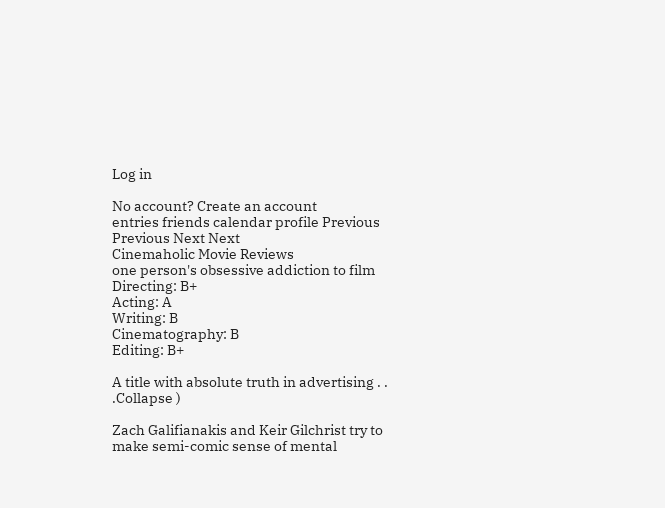Log in

No account? Create an account
entries friends calendar profile Previous Previous Next Next
Cinemaholic Movie Reviews
one person's obsessive addiction to film
Directing: B+
Acting: A
Writing: B
Cinematography: B
Editing: B+

A title with absolute truth in advertising . . .Collapse )

Zach Galifianakis and Keir Gilchrist try to make semi-comic sense of mental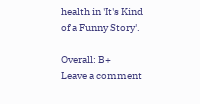health in 'It's Kind of a Funny Story'.

Overall: B+
Leave a comment